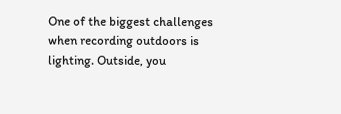One of the biggest challenges when recording outdoors is lighting. Outside, you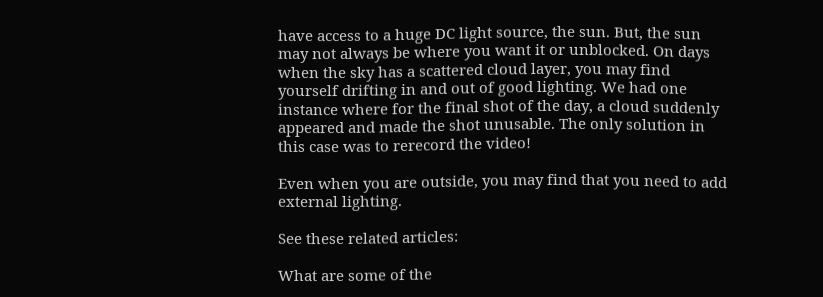have access to a huge DC light source, the sun. But, the sun may not always be where you want it or unblocked. On days when the sky has a scattered cloud layer, you may find yourself drifting in and out of good lighting. We had one instance where for the final shot of the day, a cloud suddenly appeared and made the shot unusable. The only solution in this case was to rerecord the video!

Even when you are outside, you may find that you need to add external lighting.

See these related articles:

What are some of the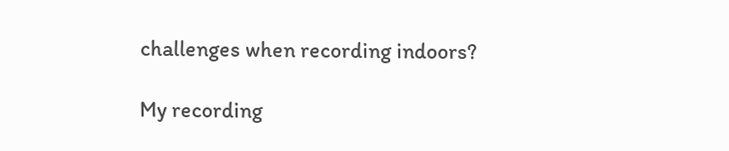challenges when recording indoors?

My recording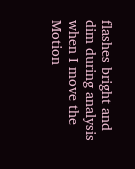flashes bright and dim during analysis when I move the Motion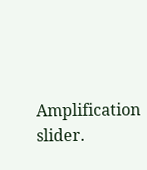Amplification slider.